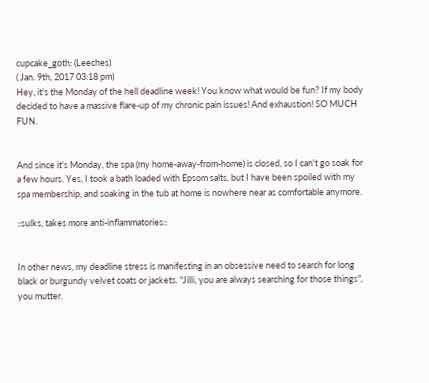cupcake_goth: (Leeches)
( Jan. 9th, 2017 03:18 pm)
Hey, it's the Monday of the hell deadline week! You know what would be fun? If my body decided to have a massive flare-up of my chronic pain issues! And exhaustion! SO MUCH FUN.


And since it's Monday, the spa (my home-away-from-home) is closed, so I can't go soak for a few hours. Yes, I took a bath loaded with Epsom salts, but I have been spoiled with my spa membership, and soaking in the tub at home is nowhere near as comfortable anymore.

::sulks, takes more anti-inflammatories::


In other news, my deadline stress is manifesting in an obsessive need to search for long black or burgundy velvet coats or jackets. "Jilli, you are always searching for those things", you mutter.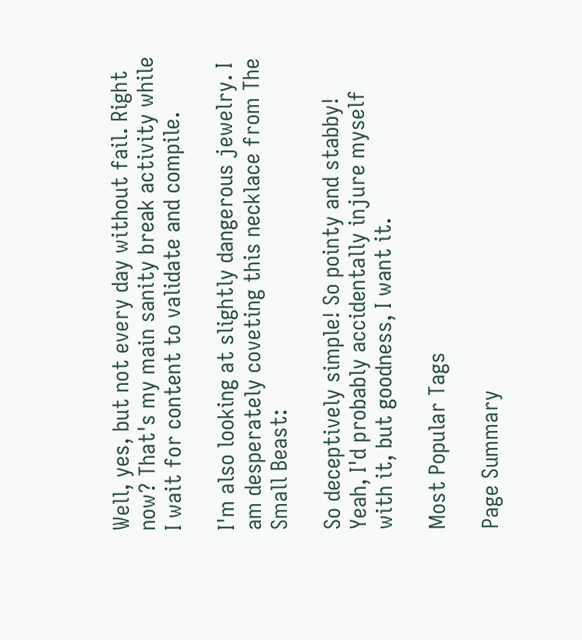Well, yes, but not every day without fail. Right now? That's my main sanity break activity while I wait for content to validate and compile.

I'm also looking at slightly dangerous jewelry. I am desperately coveting this necklace from The Small Beast:

So deceptively simple! So pointy and stabby! Yeah, I'd probably accidentally injure myself with it, but goodness, I want it.

Most Popular Tags

Page Summary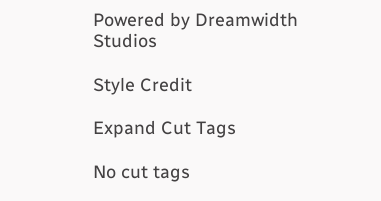Powered by Dreamwidth Studios

Style Credit

Expand Cut Tags

No cut tags